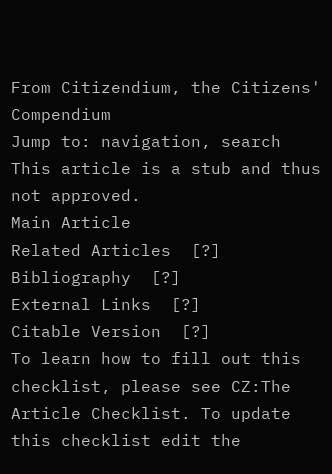From Citizendium, the Citizens' Compendium
Jump to: navigation, search
This article is a stub and thus not approved.
Main Article
Related Articles  [?]
Bibliography  [?]
External Links  [?]
Citable Version  [?]
To learn how to fill out this checklist, please see CZ:The Article Checklist. To update this checklist edit the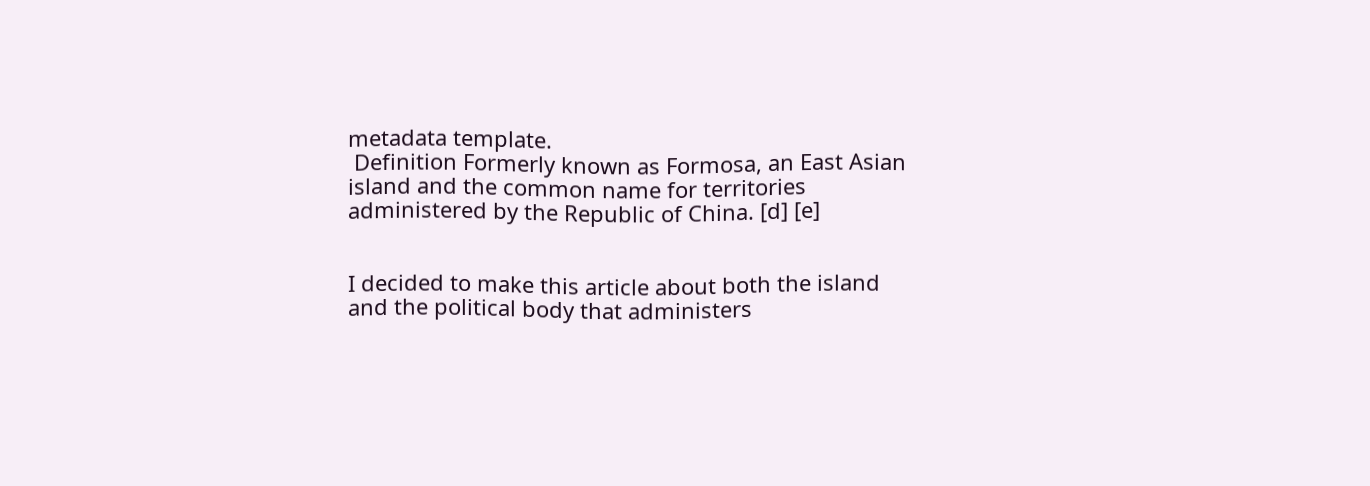metadata template.
 Definition Formerly known as Formosa, an East Asian island and the common name for territories administered by the Republic of China. [d] [e]


I decided to make this article about both the island and the political body that administers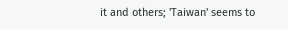it and others; 'Taiwan' seems to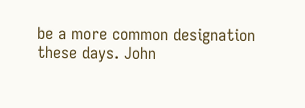be a more common designation these days. John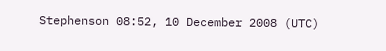Stephenson 08:52, 10 December 2008 (UTC)